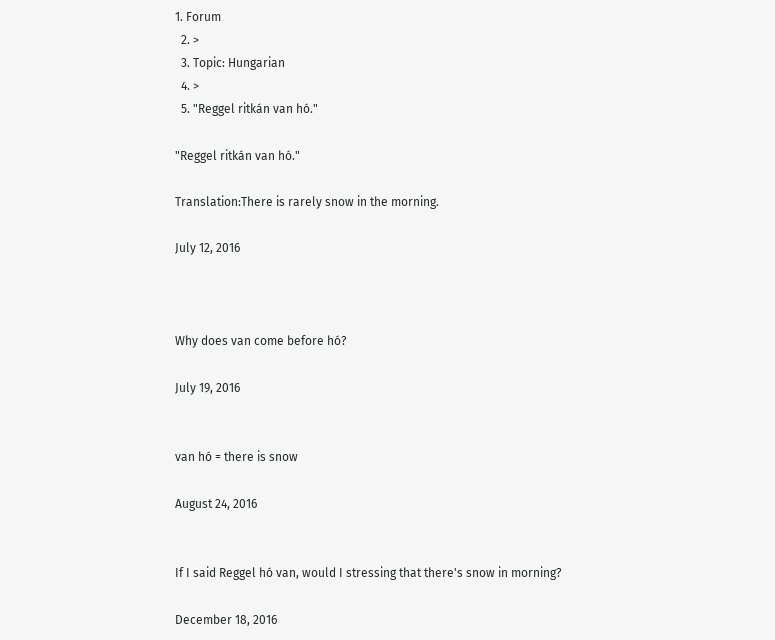1. Forum
  2. >
  3. Topic: Hungarian
  4. >
  5. "Reggel ritkán van hó."

"Reggel ritkán van hó."

Translation:There is rarely snow in the morning.

July 12, 2016



Why does van come before hó?

July 19, 2016


van hó = there is snow

August 24, 2016


If I said Reggel hó van, would I stressing that there's snow in morning?

December 18, 2016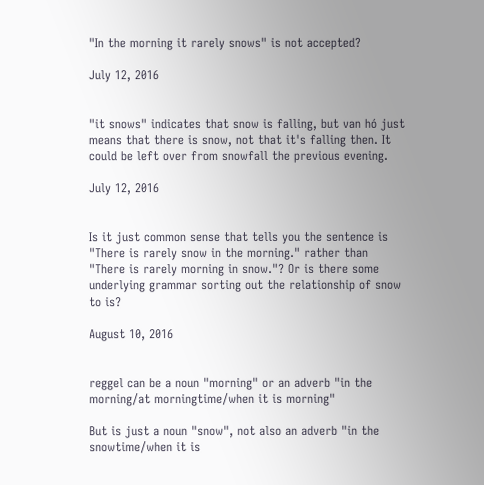"In the morning it rarely snows" is not accepted?

July 12, 2016


"it snows" indicates that snow is falling, but van hó just means that there is snow, not that it's falling then. It could be left over from snowfall the previous evening.

July 12, 2016


Is it just common sense that tells you the sentence is "There is rarely snow in the morning." rather than "There is rarely morning in snow."? Or is there some underlying grammar sorting out the relationship of snow to is?

August 10, 2016


reggel can be a noun "morning" or an adverb "in the morning/at morningtime/when it is morning"

But is just a noun "snow", not also an adverb "in the snowtime/when it is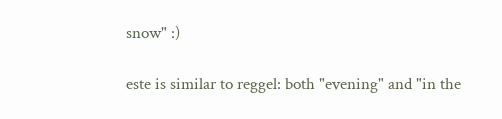snow" :)

este is similar to reggel: both "evening" and "in the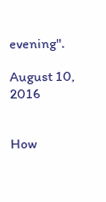evening".

August 10, 2016


How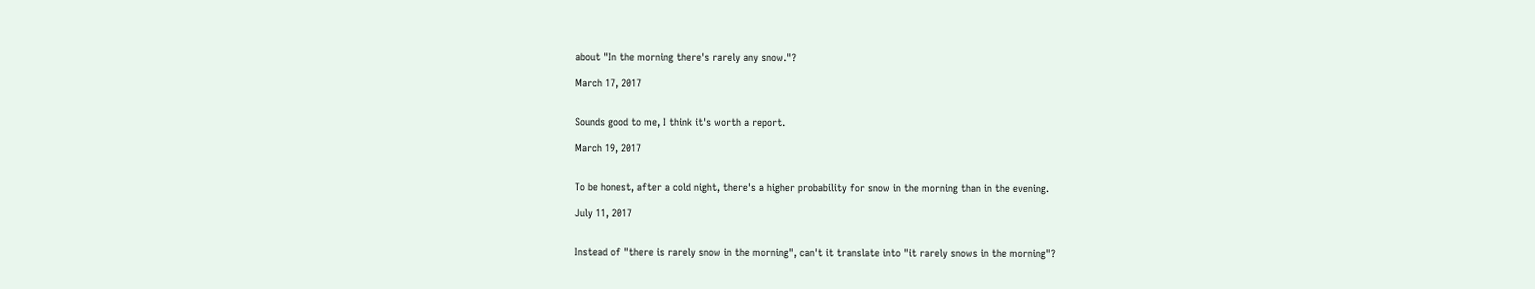about "In the morning there's rarely any snow."?

March 17, 2017


Sounds good to me, I think it's worth a report.

March 19, 2017


To be honest, after a cold night, there's a higher probability for snow in the morning than in the evening.

July 11, 2017


Instead of "there is rarely snow in the morning", can't it translate into "it rarely snows in the morning"?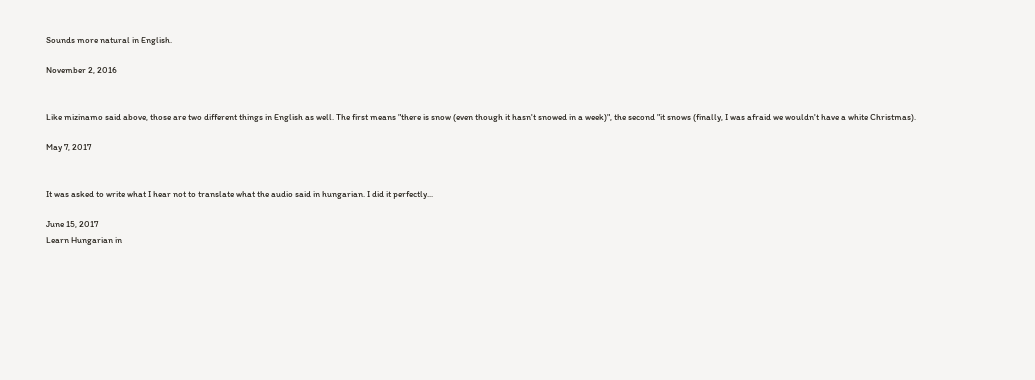Sounds more natural in English.

November 2, 2016


Like mizinamo said above, those are two different things in English as well. The first means "there is snow (even though it hasn't snowed in a week)", the second "it snows (finally, I was afraid we wouldn't have a white Christmas).

May 7, 2017


It was asked to write what I hear not to translate what the audio said in hungarian. I did it perfectly...

June 15, 2017
Learn Hungarian in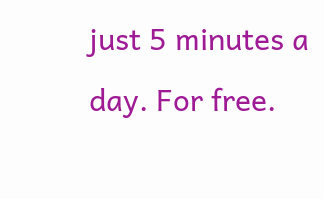just 5 minutes a day. For free.